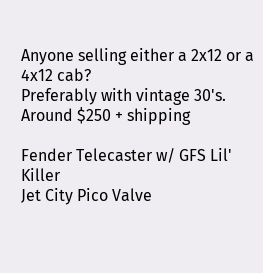Anyone selling either a 2x12 or a 4x12 cab?
Preferably with vintage 30's.
Around $250 + shipping

Fender Telecaster w/ GFS Lil' Killer
Jet City Pico Valve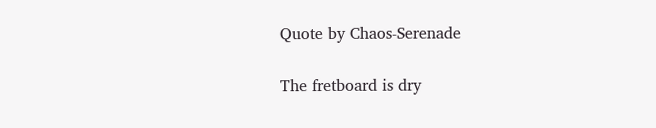Quote by Chaos-Serenade

The fretboard is dry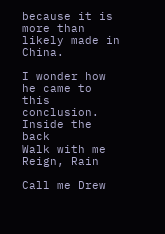because it is more than likely made in China.

I wonder how he came to this conclusion.
Inside the back
Walk with me
Reign, Rain

Call me Drew